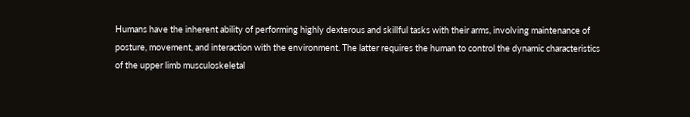Humans have the inherent ability of performing highly dexterous and skillful tasks with their arms, involving maintenance of posture, movement, and interaction with the environment. The latter requires the human to control the dynamic characteristics of the upper limb musculoskeletal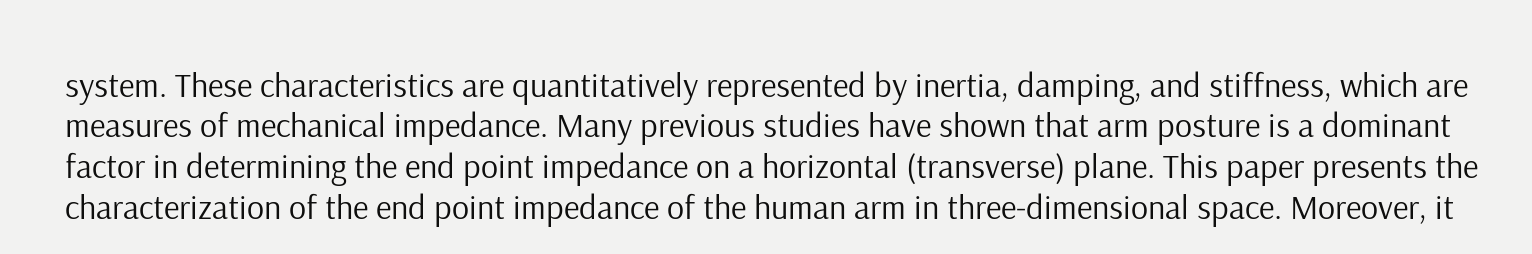system. These characteristics are quantitatively represented by inertia, damping, and stiffness, which are measures of mechanical impedance. Many previous studies have shown that arm posture is a dominant factor in determining the end point impedance on a horizontal (transverse) plane. This paper presents the characterization of the end point impedance of the human arm in three-dimensional space. Moreover, it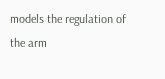models the regulation of the arm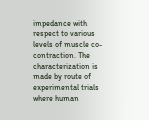impedance with respect to various levels of muscle co-contraction. The characterization is made by route of experimental trials where human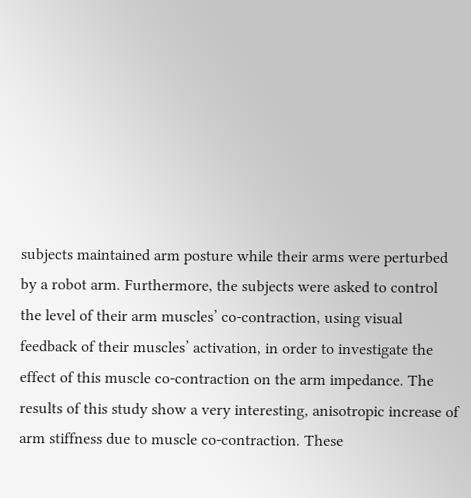subjects maintained arm posture while their arms were perturbed by a robot arm. Furthermore, the subjects were asked to control the level of their arm muscles’ co-contraction, using visual feedback of their muscles’ activation, in order to investigate the effect of this muscle co-contraction on the arm impedance. The results of this study show a very interesting, anisotropic increase of arm stiffness due to muscle co-contraction. These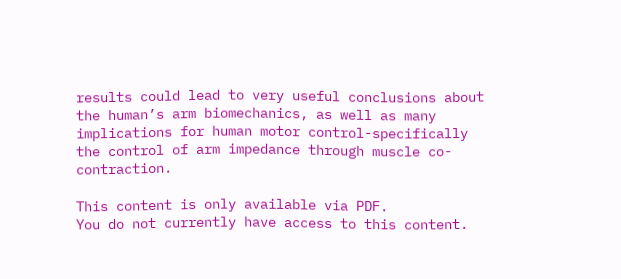results could lead to very useful conclusions about the human’s arm biomechanics, as well as many implications for human motor control-specifically the control of arm impedance through muscle co-contraction.

This content is only available via PDF.
You do not currently have access to this content.